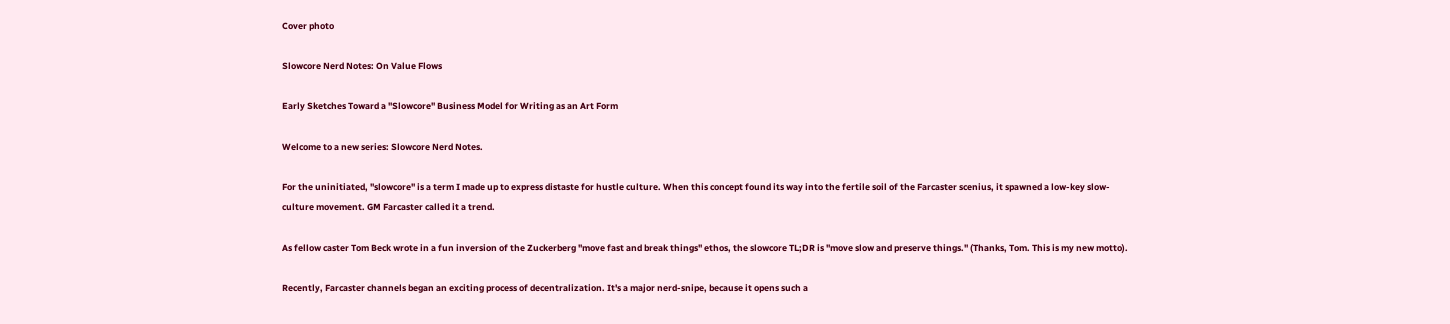Cover photo

Slowcore Nerd Notes: On Value Flows

Early Sketches Toward a "Slowcore" Business Model for Writing as an Art Form

Welcome to a new series: Slowcore Nerd Notes.

For the uninitiated, "slowcore" is a term I made up to express distaste for hustle culture. When this concept found its way into the fertile soil of the Farcaster scenius, it spawned a low-key slow-culture movement. GM Farcaster called it a trend.

As fellow caster Tom Beck wrote in a fun inversion of the Zuckerberg "move fast and break things" ethos, the slowcore TL;DR is "move slow and preserve things." (Thanks, Tom. This is my new motto).

Recently, Farcaster channels began an exciting process of decentralization. It's a major nerd-snipe, because it opens such a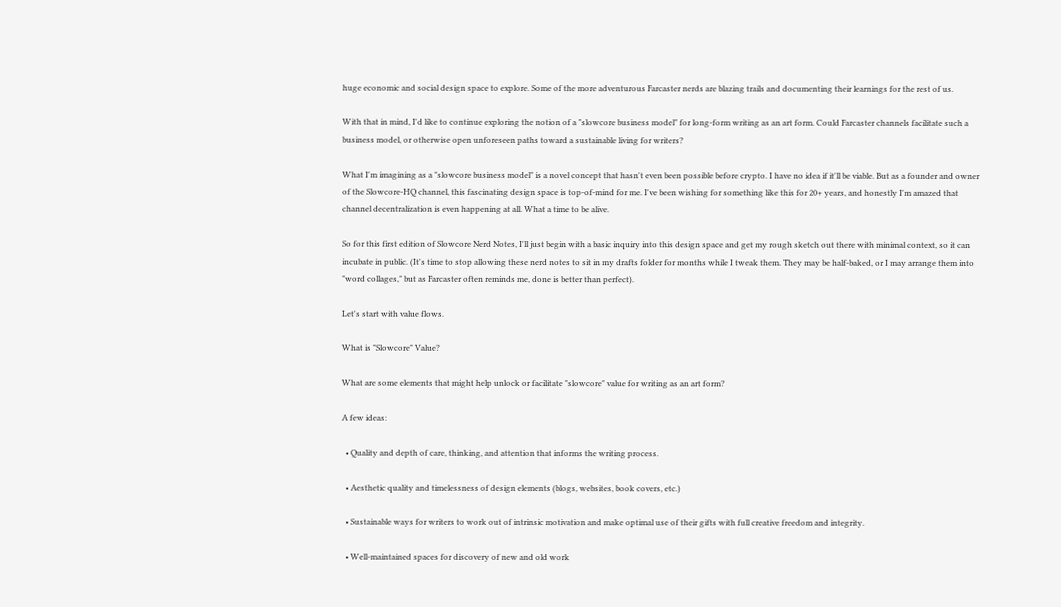huge economic and social design space to explore. Some of the more adventurous Farcaster nerds are blazing trails and documenting their learnings for the rest of us.

With that in mind, I'd like to continue exploring the notion of a "slowcore business model" for long-form writing as an art form. Could Farcaster channels facilitate such a business model, or otherwise open unforeseen paths toward a sustainable living for writers?

What I'm imagining as a "slowcore business model" is a novel concept that hasn't even been possible before crypto. I have no idea if it'll be viable. But as a founder and owner of the Slowcore-HQ channel, this fascinating design space is top-of-mind for me. I've been wishing for something like this for 20+ years, and honestly I'm amazed that channel decentralization is even happening at all. What a time to be alive.

So for this first edition of Slowcore Nerd Notes, I'll just begin with a basic inquiry into this design space and get my rough sketch out there with minimal context, so it can incubate in public. (It's time to stop allowing these nerd notes to sit in my drafts folder for months while I tweak them. They may be half-baked, or I may arrange them into "word collages," but as Farcaster often reminds me, done is better than perfect).

Let's start with value flows.

What is "Slowcore" Value?

What are some elements that might help unlock or facilitate "slowcore" value for writing as an art form?

A few ideas:

  • Quality and depth of care, thinking, and attention that informs the writing process.

  • Aesthetic quality and timelessness of design elements (blogs, websites, book covers, etc.)

  • Sustainable ways for writers to work out of intrinsic motivation and make optimal use of their gifts with full creative freedom and integrity.

  • Well-maintained spaces for discovery of new and old work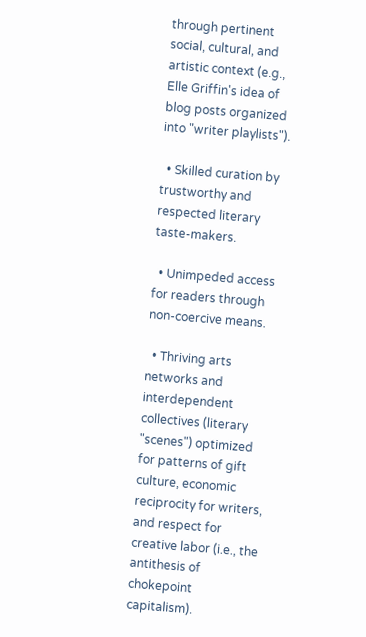through pertinent social, cultural, and artistic context (e.g., Elle Griffin's idea of blog posts organized into "writer playlists").

  • Skilled curation by trustworthy and respected literary taste-makers.

  • Unimpeded access for readers through non-coercive means.

  • Thriving arts networks and interdependent collectives (literary "scenes") optimized for patterns of gift culture, economic reciprocity for writers, and respect for creative labor (i.e., the antithesis of chokepoint capitalism).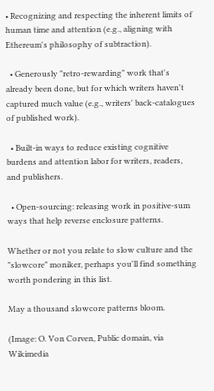• Recognizing and respecting the inherent limits of human time and attention (e.g., aligning with Ethereum's philosophy of subtraction).

  • Generously "retro-rewarding" work that's already been done, but for which writers haven't captured much value (e.g., writers' back-catalogues of published work).

  • Built-in ways to reduce existing cognitive burdens and attention labor for writers, readers, and publishers.

  • Open-sourcing: releasing work in positive-sum ways that help reverse enclosure patterns.

Whether or not you relate to slow culture and the "slowcore" moniker, perhaps you'll find something worth pondering in this list.

May a thousand slowcore patterns bloom.

(Image: O. Von Corven, Public domain, via Wikimedia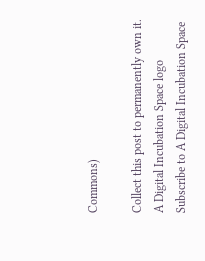Commons)

Collect this post to permanently own it.
A Digital Incubation Space logo
Subscribe to A Digital Incubation Space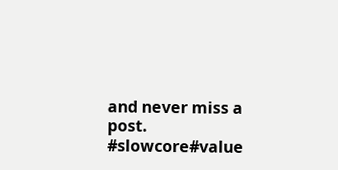and never miss a post.
#slowcore#value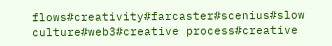flows#creativity#farcaster#scenius#slow culture#web3#creative process#creative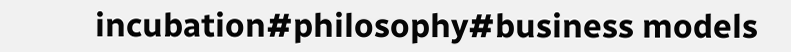incubation#philosophy#business models